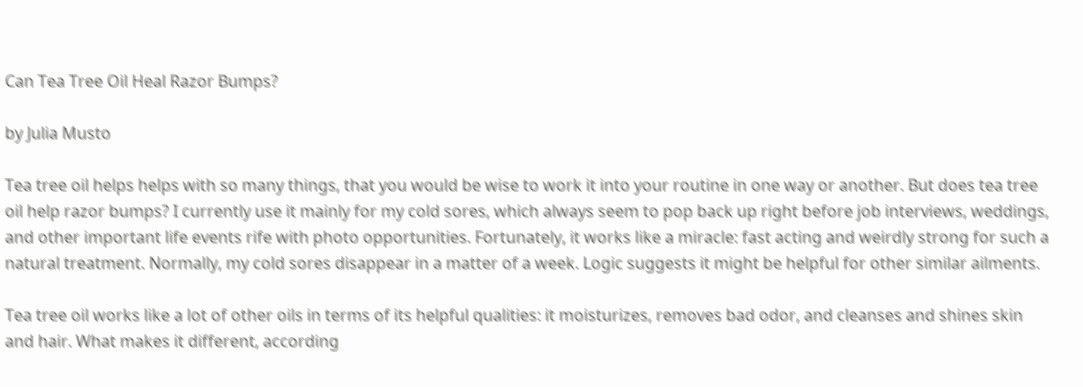Can Tea Tree Oil Heal Razor Bumps?

by Julia Musto

Tea tree oil helps helps with so many things, that you would be wise to work it into your routine in one way or another. But does tea tree oil help razor bumps? I currently use it mainly for my cold sores, which always seem to pop back up right before job interviews, weddings, and other important life events rife with photo opportunities. Fortunately, it works like a miracle: fast acting and weirdly strong for such a natural treatment. Normally, my cold sores disappear in a matter of a week. Logic suggests it might be helpful for other similar ailments.

Tea tree oil works like a lot of other oils in terms of its helpful qualities: it moisturizes, removes bad odor, and cleanses and shines skin and hair. What makes it different, according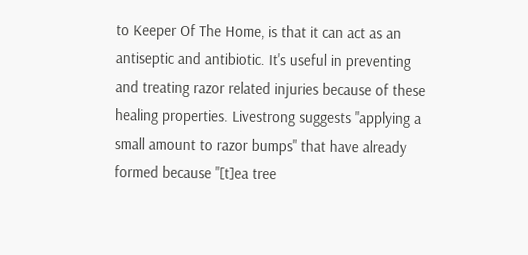to Keeper Of The Home, is that it can act as an antiseptic and antibiotic. It's useful in preventing and treating razor related injuries because of these healing properties. Livestrong suggests "applying a small amount to razor bumps" that have already formed because "[t]ea tree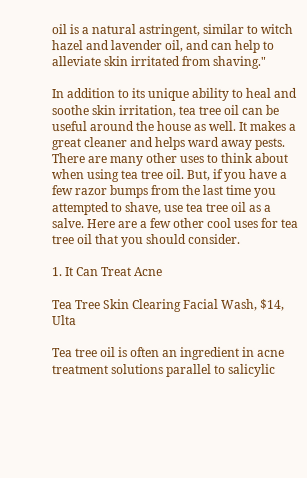oil is a natural astringent, similar to witch hazel and lavender oil, and can help to alleviate skin irritated from shaving."

In addition to its unique ability to heal and soothe skin irritation, tea tree oil can be useful around the house as well. It makes a great cleaner and helps ward away pests. There are many other uses to think about when using tea tree oil. But, if you have a few razor bumps from the last time you attempted to shave, use tea tree oil as a salve. Here are a few other cool uses for tea tree oil that you should consider.

1. It Can Treat Acne

Tea Tree Skin Clearing Facial Wash, $14, Ulta

Tea tree oil is often an ingredient in acne treatment solutions parallel to salicylic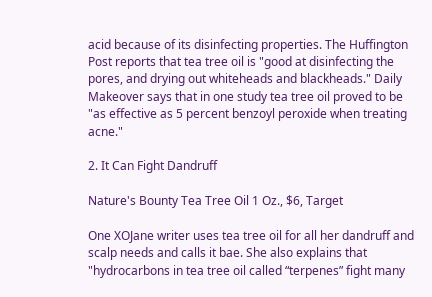acid because of its disinfecting properties. The Huffington Post reports that tea tree oil is "good at disinfecting the pores, and drying out whiteheads and blackheads." Daily Makeover says that in one study tea tree oil proved to be "as effective as 5 percent benzoyl peroxide when treating acne."

2. It Can Fight Dandruff

Nature's Bounty Tea Tree Oil 1 Oz., $6, Target

One XOJane writer uses tea tree oil for all her dandruff and scalp needs and calls it bae. She also explains that "hydrocarbons in tea tree oil called “terpenes” fight many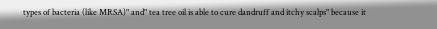types of bacteria (like MRSA)" and" tea tree oil is able to cure dandruff and itchy scalps" because it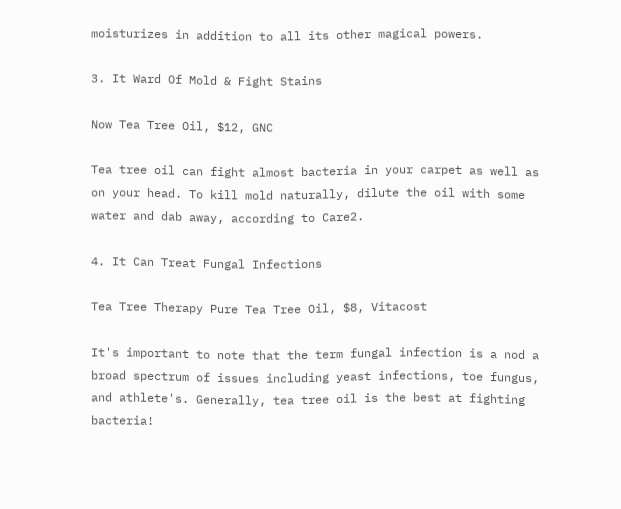moisturizes in addition to all its other magical powers.

3. It Ward Of Mold & Fight Stains

Now Tea Tree Oil, $12, GNC

Tea tree oil can fight almost bacteria in your carpet as well as on your head. To kill mold naturally, dilute the oil with some water and dab away, according to Care2.

4. It Can Treat Fungal Infections

Tea Tree Therapy Pure Tea Tree Oil, $8, Vitacost

It's important to note that the term fungal infection is a nod a broad spectrum of issues including yeast infections, toe fungus, and athlete's. Generally, tea tree oil is the best at fighting bacteria!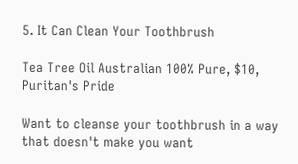5. It Can Clean Your Toothbrush

Tea Tree Oil Australian 100% Pure, $10, Puritan's Pride

Want to cleanse your toothbrush in a way that doesn't make you want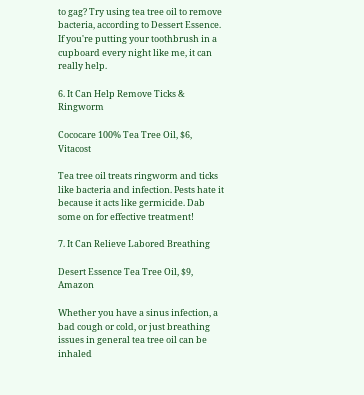to gag? Try using tea tree oil to remove bacteria, according to Dessert Essence. If you're putting your toothbrush in a cupboard every night like me, it can really help.

6. It Can Help Remove Ticks & Ringworm

Cococare 100% Tea Tree Oil, $6, Vitacost

Tea tree oil treats ringworm and ticks like bacteria and infection. Pests hate it because it acts like germicide. Dab some on for effective treatment!

7. It Can Relieve Labored Breathing

Desert Essence Tea Tree Oil, $9, Amazon

Whether you have a sinus infection, a bad cough or cold, or just breathing issues in general tea tree oil can be inhaled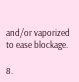and/or vaporized to ease blockage.

8.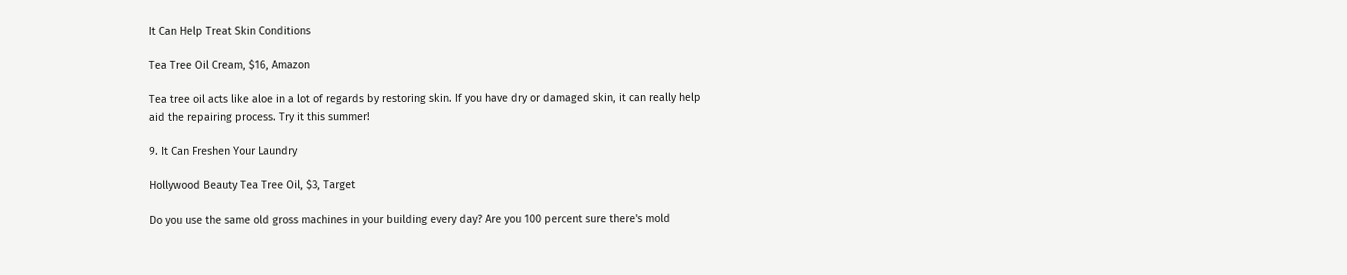It Can Help Treat Skin Conditions

Tea Tree Oil Cream, $16, Amazon

Tea tree oil acts like aloe in a lot of regards by restoring skin. If you have dry or damaged skin, it can really help aid the repairing process. Try it this summer!

9. It Can Freshen Your Laundry

Hollywood Beauty Tea Tree Oil, $3, Target

Do you use the same old gross machines in your building every day? Are you 100 percent sure there's mold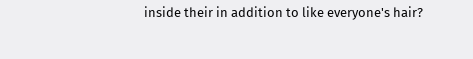inside their in addition to like everyone's hair?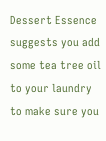Dessert Essence suggests you add some tea tree oil to your laundry to make sure you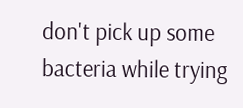don't pick up some bacteria while trying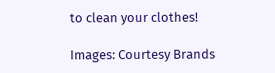to clean your clothes!

Images: Courtesy Brands